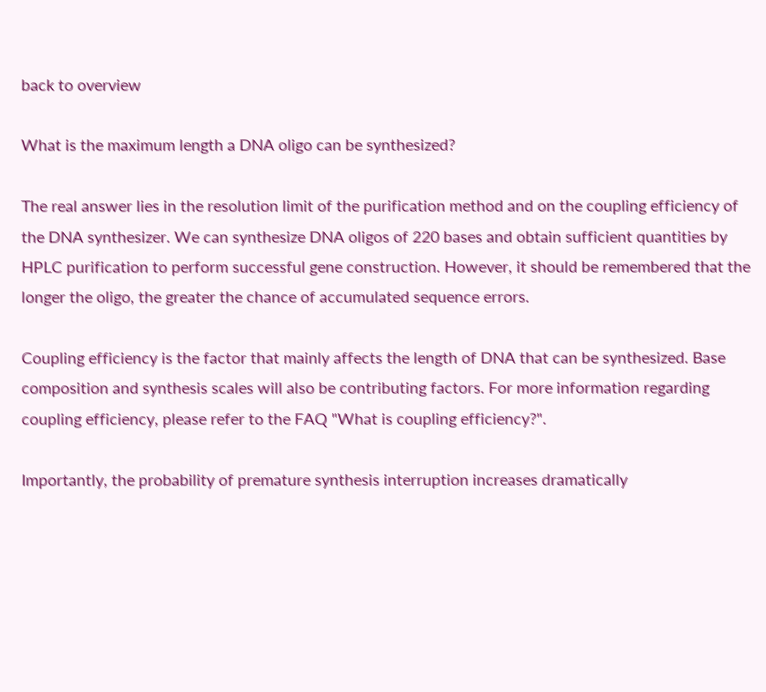back to overview

What is the maximum length a DNA oligo can be synthesized?

The real answer lies in the resolution limit of the purification method and on the coupling efficiency of the DNA synthesizer. We can synthesize DNA oligos of 220 bases and obtain sufficient quantities by HPLC purification to perform successful gene construction. However, it should be remembered that the longer the oligo, the greater the chance of accumulated sequence errors.

Coupling efficiency is the factor that mainly affects the length of DNA that can be synthesized. Base composition and synthesis scales will also be contributing factors. For more information regarding coupling efficiency, please refer to the FAQ "What is coupling efficiency?".

Importantly, the probability of premature synthesis interruption increases dramatically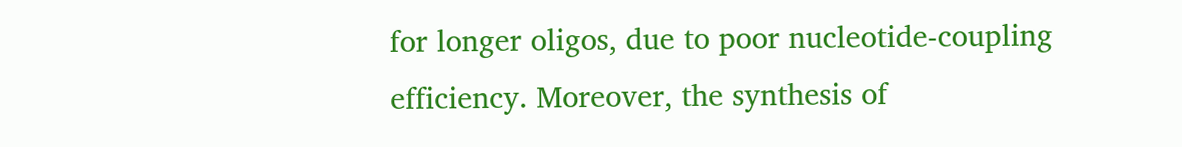for longer oligos, due to poor nucleotide-coupling efficiency. Moreover, the synthesis of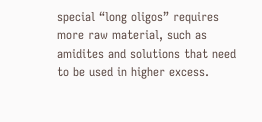special “long oligos” requires more raw material, such as amidites and solutions that need to be used in higher excess.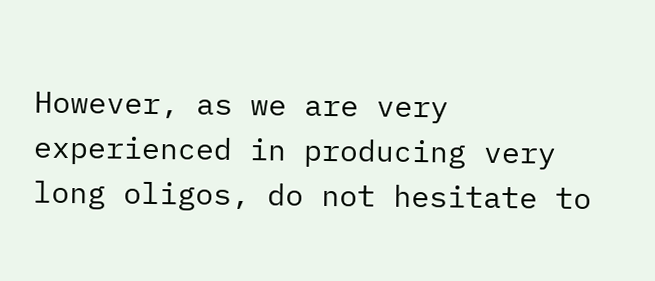However, as we are very experienced in producing very long oligos, do not hesitate to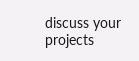discuss your projects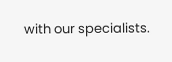with our specialists.